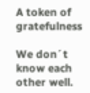A token of gratefulness

We don´t know each other well.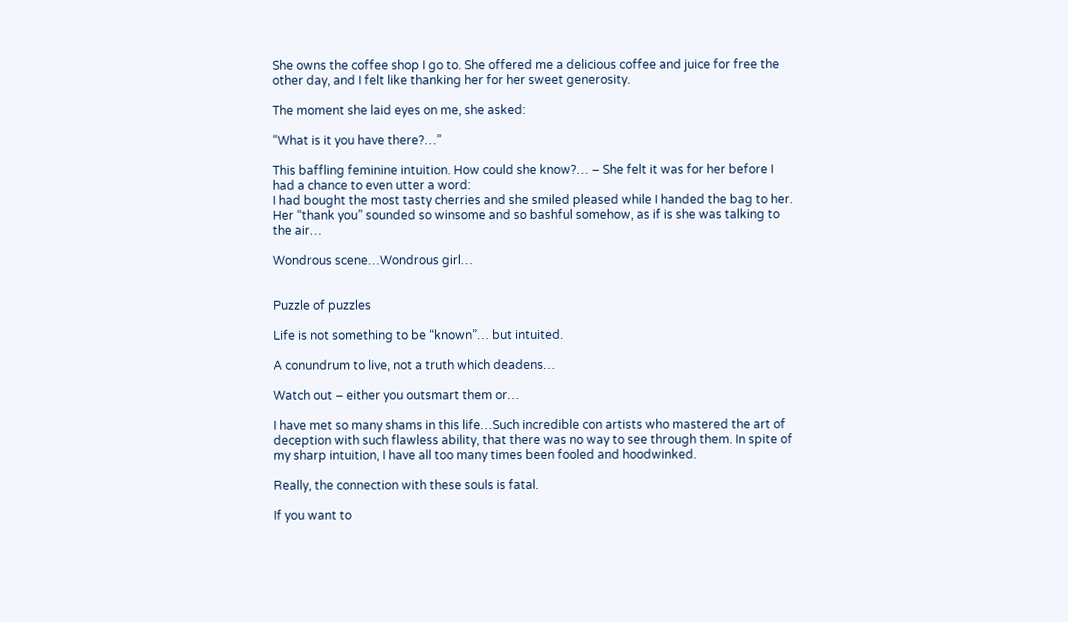She owns the coffee shop I go to. She offered me a delicious coffee and juice for free the other day, and I felt like thanking her for her sweet generosity.

The moment she laid eyes on me, she asked:

“What is it you have there?…”

This baffling feminine intuition. How could she know?… – She felt it was for her before I had a chance to even utter a word:
I had bought the most tasty cherries and she smiled pleased while I handed the bag to her. Her “thank you” sounded so winsome and so bashful somehow, as if is she was talking to the air…

Wondrous scene…Wondrous girl…


Puzzle of puzzles

Life is not something to be “known”… but intuited.

A conundrum to live, not a truth which deadens…

Watch out – either you outsmart them or…

I have met so many shams in this life…Such incredible con artists who mastered the art of deception with such flawless ability, that there was no way to see through them. In spite of my sharp intuition, I have all too many times been fooled and hoodwinked.

Really, the connection with these souls is fatal.

If you want to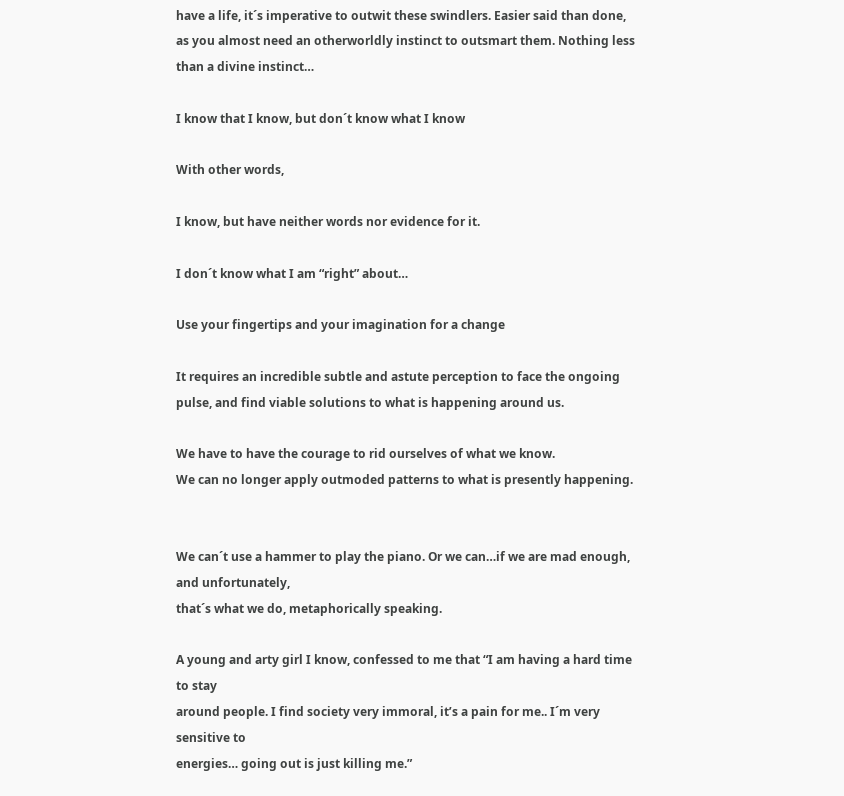have a life, it´s imperative to outwit these swindlers. Easier said than done, as you almost need an otherworldly instinct to outsmart them. Nothing less than a divine instinct…

I know that I know, but don´t know what I know

With other words,

I know, but have neither words nor evidence for it.

I don´t know what I am “right” about…

Use your fingertips and your imagination for a change

It requires an incredible subtle and astute perception to face the ongoing
pulse, and find viable solutions to what is happening around us.

We have to have the courage to rid ourselves of what we know.
We can no longer apply outmoded patterns to what is presently happening.


We can´t use a hammer to play the piano. Or we can…if we are mad enough,
and unfortunately,
that´s what we do, metaphorically speaking.

A young and arty girl I know, confessed to me that “I am having a hard time to stay
around people. I find society very immoral, it’s a pain for me.. I´m very sensitive to
energies… going out is just killing me.”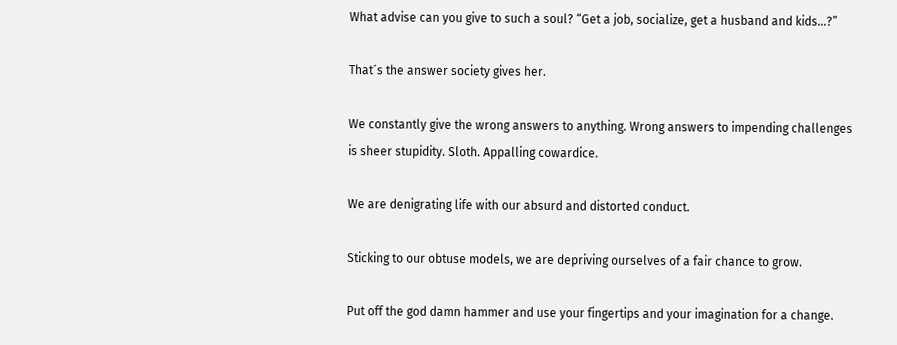What advise can you give to such a soul? “Get a job, socialize, get a husband and kids…?”

That´s the answer society gives her.

We constantly give the wrong answers to anything. Wrong answers to impending challenges
is sheer stupidity. Sloth. Appalling cowardice.

We are denigrating life with our absurd and distorted conduct.

Sticking to our obtuse models, we are depriving ourselves of a fair chance to grow.

Put off the god damn hammer and use your fingertips and your imagination for a change.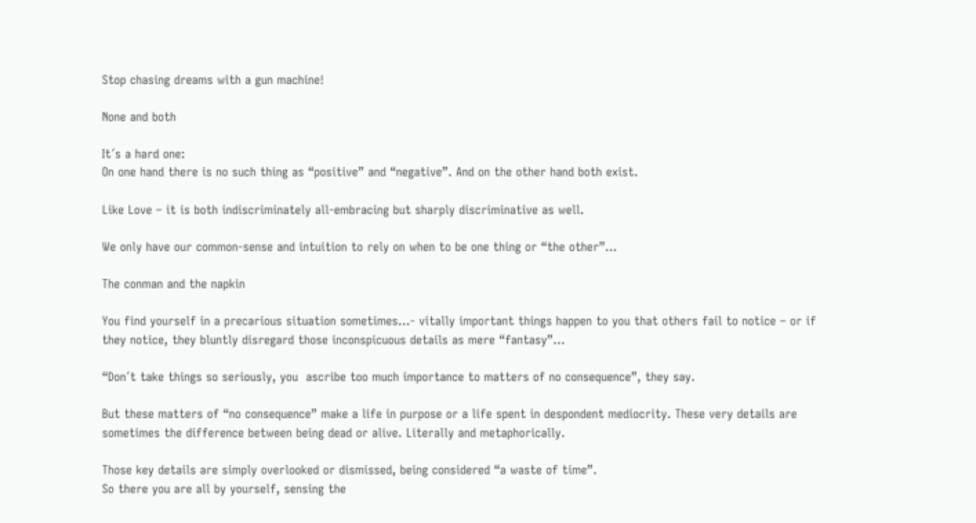Stop chasing dreams with a gun machine!

None and both

It´s a hard one:
On one hand there is no such thing as “positive” and “negative”. And on the other hand both exist.

Like Love – it is both indiscriminately all-embracing but sharply discriminative as well.

We only have our common-sense and intuition to rely on when to be one thing or “the other”…

The conman and the napkin

You find yourself in a precarious situation sometimes…- vitally important things happen to you that others fail to notice – or if they notice, they bluntly disregard those inconspicuous details as mere “fantasy”…

“Don´t take things so seriously, you  ascribe too much importance to matters of no consequence”, they say.

But these matters of “no consequence” make a life in purpose or a life spent in despondent mediocrity. These very details are sometimes the difference between being dead or alive. Literally and metaphorically.

Those key details are simply overlooked or dismissed, being considered “a waste of time”.
So there you are all by yourself, sensing the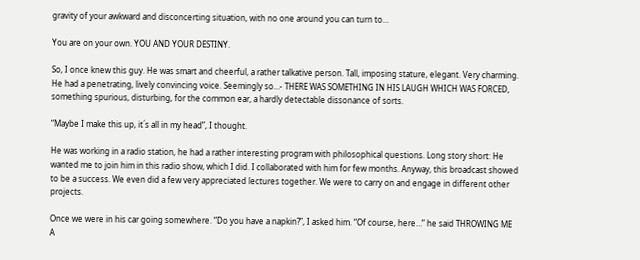gravity of your awkward and disconcerting situation, with no one around you can turn to…

You are on your own. YOU AND YOUR DESTINY.

So, I once knew this guy. He was smart and cheerful, a rather talkative person. Tall, imposing stature, elegant. Very charming. He had a penetrating, lively convincing voice. Seemingly so…- THERE WAS SOMETHING IN HIS LAUGH WHICH WAS FORCED, something spurious, disturbing, for the common ear, a hardly detectable dissonance of sorts.

“Maybe I make this up, it´s all in my head”, I thought.

He was working in a radio station, he had a rather interesting program with philosophical questions. Long story short: He wanted me to join him in this radio show, which I did. I collaborated with him for few months. Anyway, this broadcast showed to be a success. We even did a few very appreciated lectures together. We were to carry on and engage in different other projects.

Once we were in his car going somewhere. “Do you have a napkin?”, I asked him. “Of course, here…” he said THROWING ME A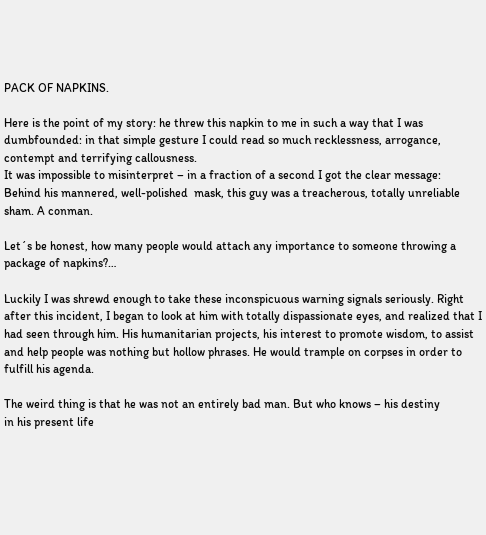PACK OF NAPKINS.

Here is the point of my story: he threw this napkin to me in such a way that I was dumbfounded: in that simple gesture I could read so much recklessness, arrogance, contempt and terrifying callousness.
It was impossible to misinterpret – in a fraction of a second I got the clear message:
Behind his mannered, well-polished  mask, this guy was a treacherous, totally unreliable sham. A conman.

Let´s be honest, how many people would attach any importance to someone throwing a package of napkins?…

Luckily I was shrewd enough to take these inconspicuous warning signals seriously. Right after this incident, I began to look at him with totally dispassionate eyes, and realized that I had seen through him. His humanitarian projects, his interest to promote wisdom, to assist  and help people was nothing but hollow phrases. He would trample on corpses in order to fulfill his agenda.

The weird thing is that he was not an entirely bad man. But who knows – his destiny
in his present life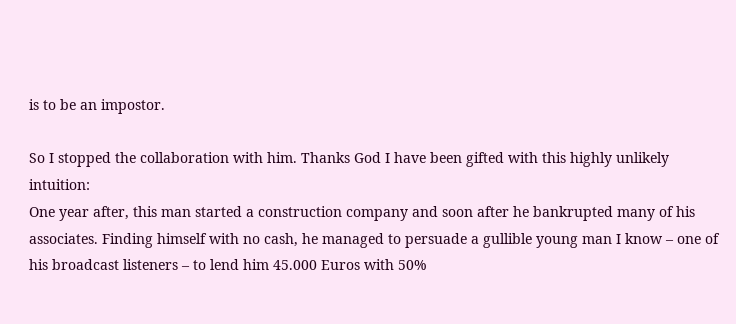is to be an impostor.

So I stopped the collaboration with him. Thanks God I have been gifted with this highly unlikely intuition:
One year after, this man started a construction company and soon after he bankrupted many of his associates. Finding himself with no cash, he managed to persuade a gullible young man I know – one of his broadcast listeners – to lend him 45.000 Euros with 50%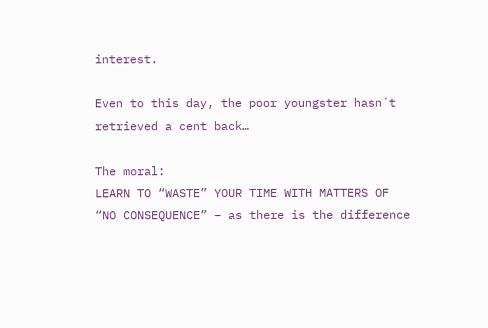interest.

Even to this day, the poor youngster hasn´t retrieved a cent back…

The moral:
LEARN TO “WASTE” YOUR TIME WITH MATTERS OF “NO CONSEQUENCE” – as there is the difference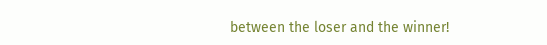between the loser and the winner!